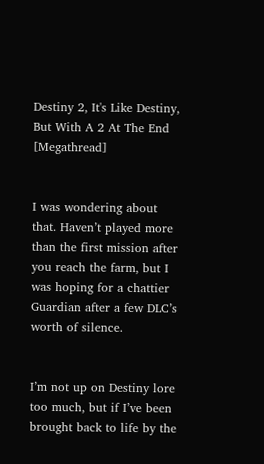Destiny 2, It's Like Destiny, But With A 2 At The End [Megathread]


I was wondering about that. Haven’t played more than the first mission after you reach the farm, but I was hoping for a chattier Guardian after a few DLC’s worth of silence.


I’m not up on Destiny lore too much, but if I’ve been brought back to life by the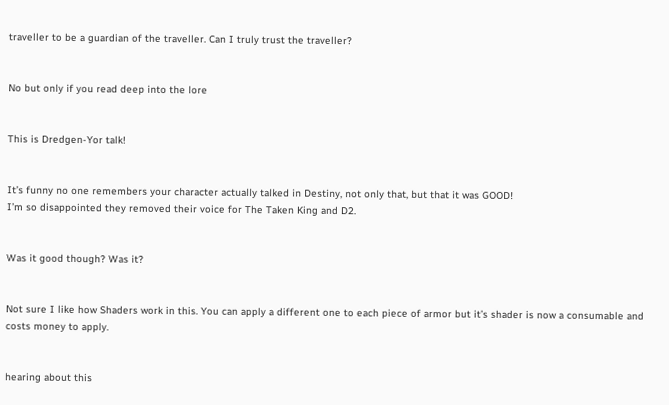traveller to be a guardian of the traveller. Can I truly trust the traveller?


No but only if you read deep into the lore


This is Dredgen-Yor talk!


It’s funny no one remembers your character actually talked in Destiny, not only that, but that it was GOOD!
I’m so disappointed they removed their voice for The Taken King and D2.


Was it good though? Was it?


Not sure I like how Shaders work in this. You can apply a different one to each piece of armor but it’s shader is now a consumable and costs money to apply.


hearing about this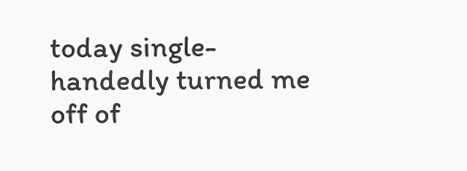today single-handedly turned me off of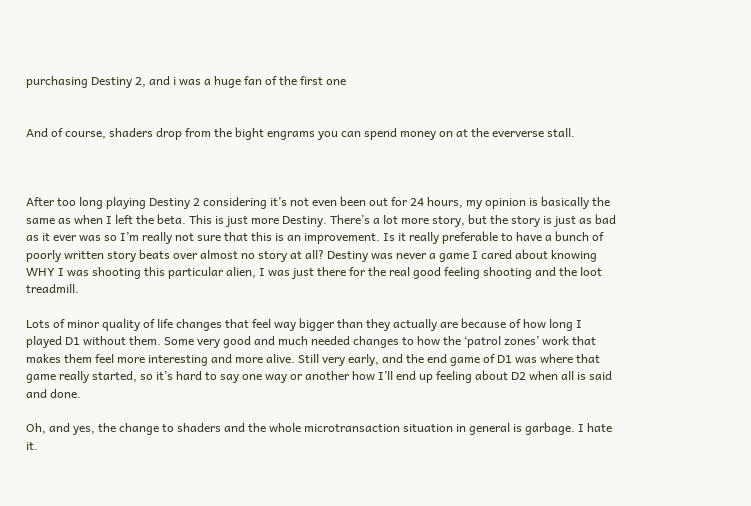purchasing Destiny 2, and i was a huge fan of the first one


And of course, shaders drop from the bight engrams you can spend money on at the eververse stall.



After too long playing Destiny 2 considering it’s not even been out for 24 hours, my opinion is basically the same as when I left the beta. This is just more Destiny. There’s a lot more story, but the story is just as bad as it ever was so I’m really not sure that this is an improvement. Is it really preferable to have a bunch of poorly written story beats over almost no story at all? Destiny was never a game I cared about knowing WHY I was shooting this particular alien, I was just there for the real good feeling shooting and the loot treadmill.

Lots of minor quality of life changes that feel way bigger than they actually are because of how long I played D1 without them. Some very good and much needed changes to how the ‘patrol zones’ work that makes them feel more interesting and more alive. Still very early, and the end game of D1 was where that game really started, so it’s hard to say one way or another how I’ll end up feeling about D2 when all is said and done.

Oh, and yes, the change to shaders and the whole microtransaction situation in general is garbage. I hate it.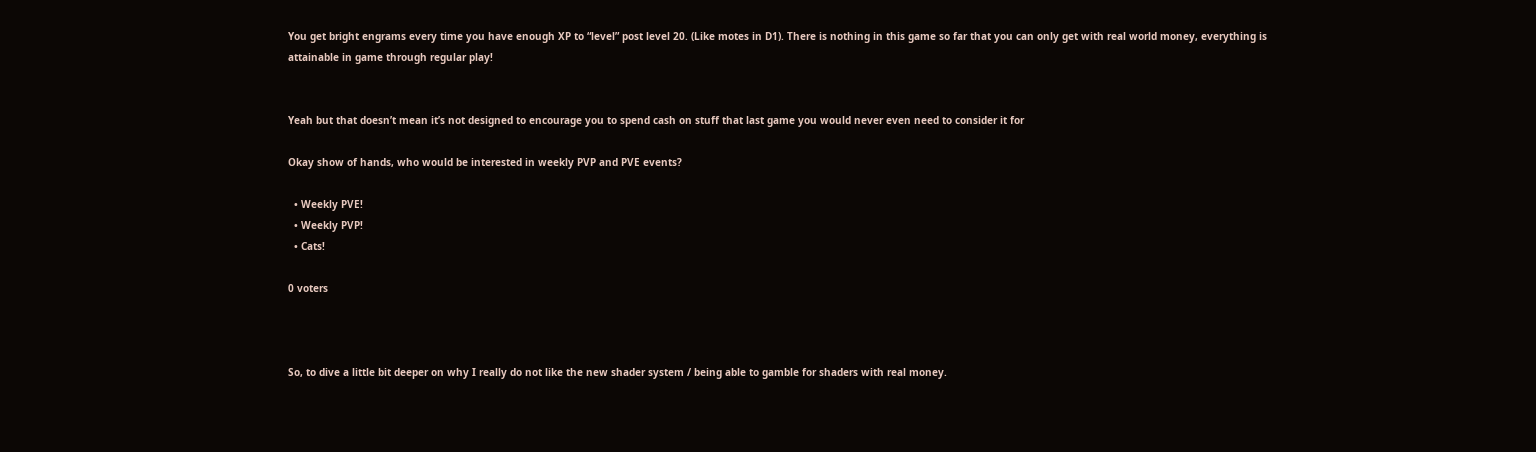You get bright engrams every time you have enough XP to “level” post level 20. (Like motes in D1). There is nothing in this game so far that you can only get with real world money, everything is attainable in game through regular play!


Yeah but that doesn’t mean it’s not designed to encourage you to spend cash on stuff that last game you would never even need to consider it for

Okay show of hands, who would be interested in weekly PVP and PVE events?

  • Weekly PVE!
  • Weekly PVP!
  • Cats!

0 voters



So, to dive a little bit deeper on why I really do not like the new shader system / being able to gamble for shaders with real money.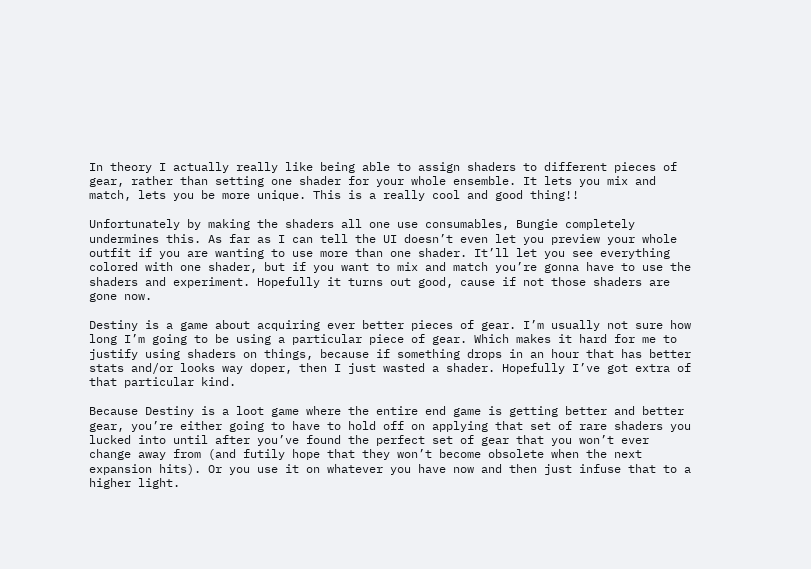In theory I actually really like being able to assign shaders to different pieces of gear, rather than setting one shader for your whole ensemble. It lets you mix and match, lets you be more unique. This is a really cool and good thing!!

Unfortunately by making the shaders all one use consumables, Bungie completely undermines this. As far as I can tell the UI doesn’t even let you preview your whole outfit if you are wanting to use more than one shader. It’ll let you see everything colored with one shader, but if you want to mix and match you’re gonna have to use the shaders and experiment. Hopefully it turns out good, cause if not those shaders are gone now.

Destiny is a game about acquiring ever better pieces of gear. I’m usually not sure how long I’m going to be using a particular piece of gear. Which makes it hard for me to justify using shaders on things, because if something drops in an hour that has better stats and/or looks way doper, then I just wasted a shader. Hopefully I’ve got extra of that particular kind.

Because Destiny is a loot game where the entire end game is getting better and better gear, you’re either going to have to hold off on applying that set of rare shaders you lucked into until after you’ve found the perfect set of gear that you won’t ever change away from (and futily hope that they won’t become obsolete when the next expansion hits). Or you use it on whatever you have now and then just infuse that to a higher light.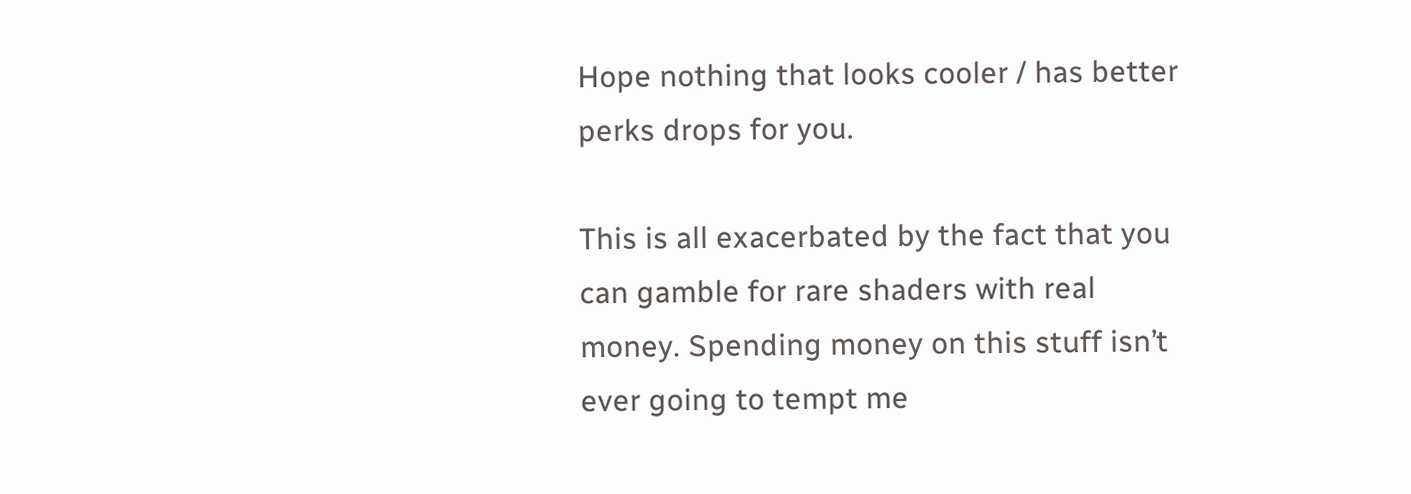Hope nothing that looks cooler / has better perks drops for you.

This is all exacerbated by the fact that you can gamble for rare shaders with real money. Spending money on this stuff isn’t ever going to tempt me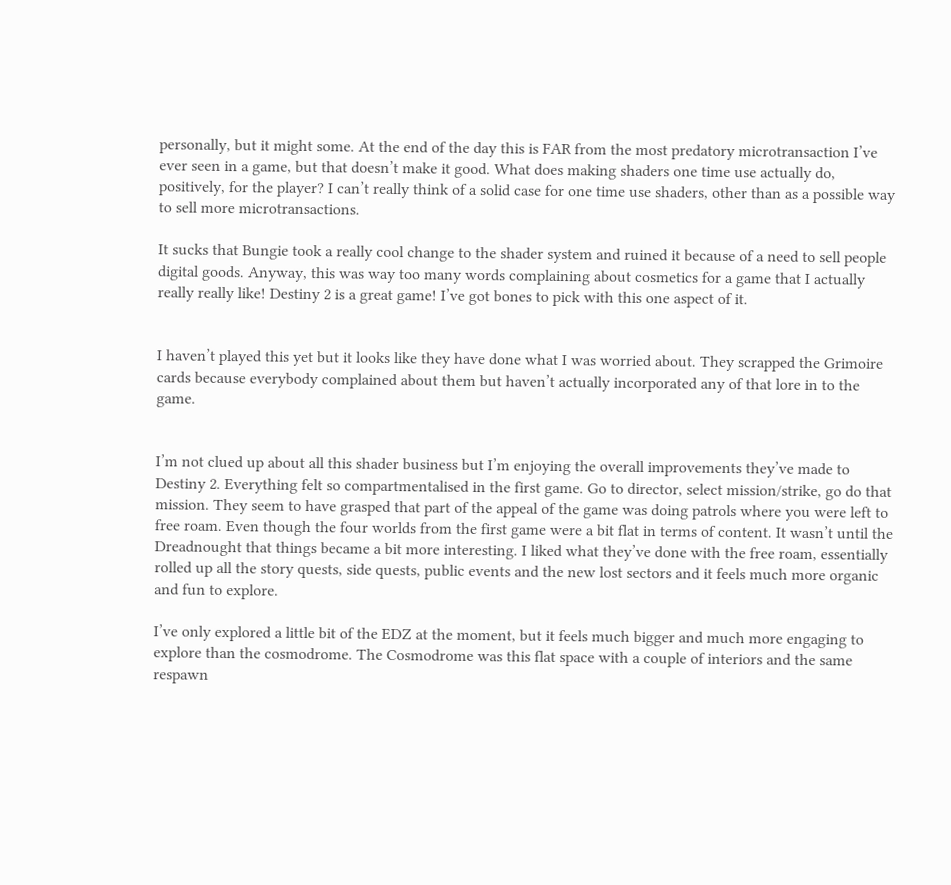personally, but it might some. At the end of the day this is FAR from the most predatory microtransaction I’ve ever seen in a game, but that doesn’t make it good. What does making shaders one time use actually do, positively, for the player? I can’t really think of a solid case for one time use shaders, other than as a possible way to sell more microtransactions.

It sucks that Bungie took a really cool change to the shader system and ruined it because of a need to sell people digital goods. Anyway, this was way too many words complaining about cosmetics for a game that I actually really really like! Destiny 2 is a great game! I’ve got bones to pick with this one aspect of it.


I haven’t played this yet but it looks like they have done what I was worried about. They scrapped the Grimoire cards because everybody complained about them but haven’t actually incorporated any of that lore in to the game.


I’m not clued up about all this shader business but I’m enjoying the overall improvements they’ve made to Destiny 2. Everything felt so compartmentalised in the first game. Go to director, select mission/strike, go do that mission. They seem to have grasped that part of the appeal of the game was doing patrols where you were left to free roam. Even though the four worlds from the first game were a bit flat in terms of content. It wasn’t until the Dreadnought that things became a bit more interesting. I liked what they’ve done with the free roam, essentially rolled up all the story quests, side quests, public events and the new lost sectors and it feels much more organic and fun to explore.

I’ve only explored a little bit of the EDZ at the moment, but it feels much bigger and much more engaging to explore than the cosmodrome. The Cosmodrome was this flat space with a couple of interiors and the same respawn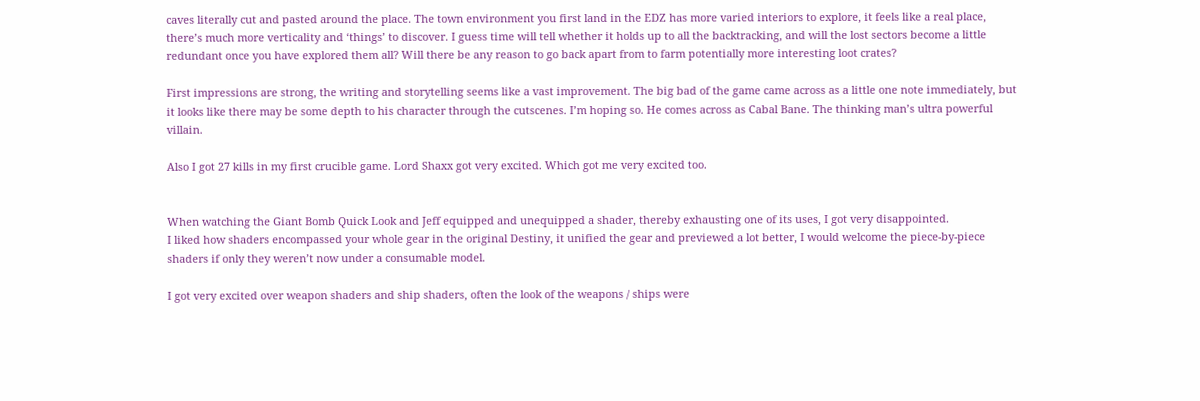caves literally cut and pasted around the place. The town environment you first land in the EDZ has more varied interiors to explore, it feels like a real place, there’s much more verticality and ‘things’ to discover. I guess time will tell whether it holds up to all the backtracking, and will the lost sectors become a little redundant once you have explored them all? Will there be any reason to go back apart from to farm potentially more interesting loot crates?

First impressions are strong, the writing and storytelling seems like a vast improvement. The big bad of the game came across as a little one note immediately, but it looks like there may be some depth to his character through the cutscenes. I’m hoping so. He comes across as Cabal Bane. The thinking man’s ultra powerful villain.

Also I got 27 kills in my first crucible game. Lord Shaxx got very excited. Which got me very excited too.


When watching the Giant Bomb Quick Look and Jeff equipped and unequipped a shader, thereby exhausting one of its uses, I got very disappointed.
I liked how shaders encompassed your whole gear in the original Destiny, it unified the gear and previewed a lot better, I would welcome the piece-by-piece shaders if only they weren’t now under a consumable model.

I got very excited over weapon shaders and ship shaders, often the look of the weapons / ships were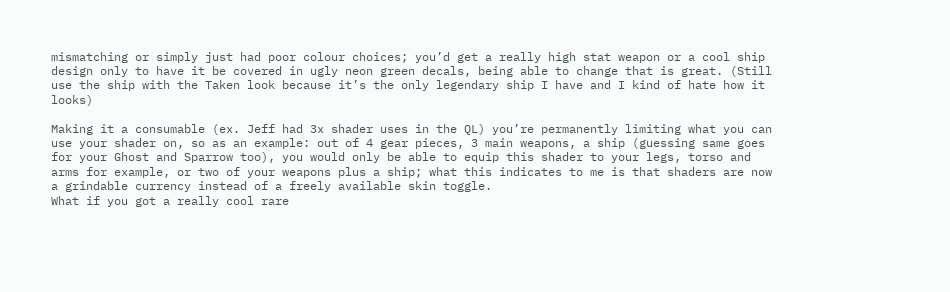mismatching or simply just had poor colour choices; you’d get a really high stat weapon or a cool ship design only to have it be covered in ugly neon green decals, being able to change that is great. (Still use the ship with the Taken look because it’s the only legendary ship I have and I kind of hate how it looks)

Making it a consumable (ex. Jeff had 3x shader uses in the QL) you’re permanently limiting what you can use your shader on, so as an example: out of 4 gear pieces, 3 main weapons, a ship (guessing same goes for your Ghost and Sparrow too), you would only be able to equip this shader to your legs, torso and arms for example, or two of your weapons plus a ship; what this indicates to me is that shaders are now a grindable currency instead of a freely available skin toggle.
What if you got a really cool rare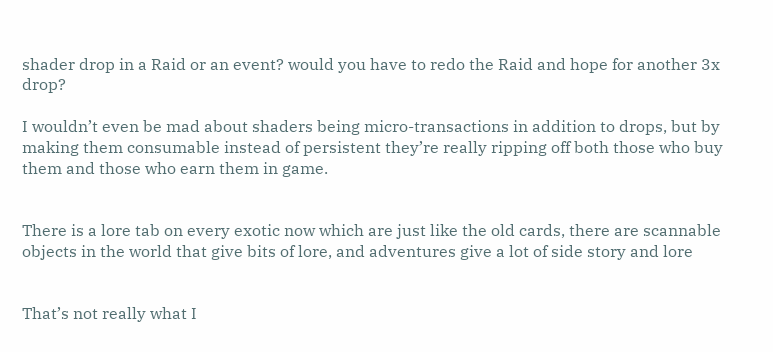shader drop in a Raid or an event? would you have to redo the Raid and hope for another 3x drop?

I wouldn’t even be mad about shaders being micro-transactions in addition to drops, but by making them consumable instead of persistent they’re really ripping off both those who buy them and those who earn them in game.


There is a lore tab on every exotic now which are just like the old cards, there are scannable objects in the world that give bits of lore, and adventures give a lot of side story and lore


That’s not really what I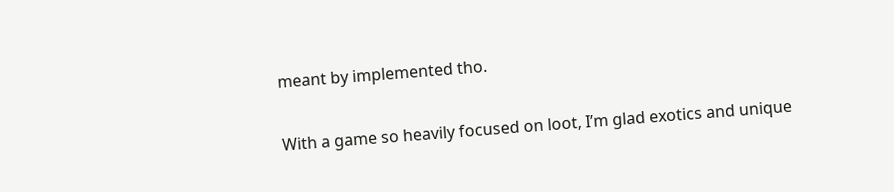meant by implemented tho.


With a game so heavily focused on loot, I’m glad exotics and unique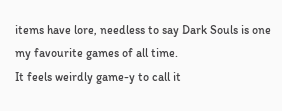items have lore, needless to say Dark Souls is one my favourite games of all time.
It feels weirdly game-y to call it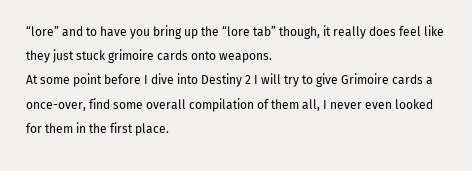“lore” and to have you bring up the “lore tab” though, it really does feel like they just stuck grimoire cards onto weapons.
At some point before I dive into Destiny 2 I will try to give Grimoire cards a once-over, find some overall compilation of them all, I never even looked for them in the first place.